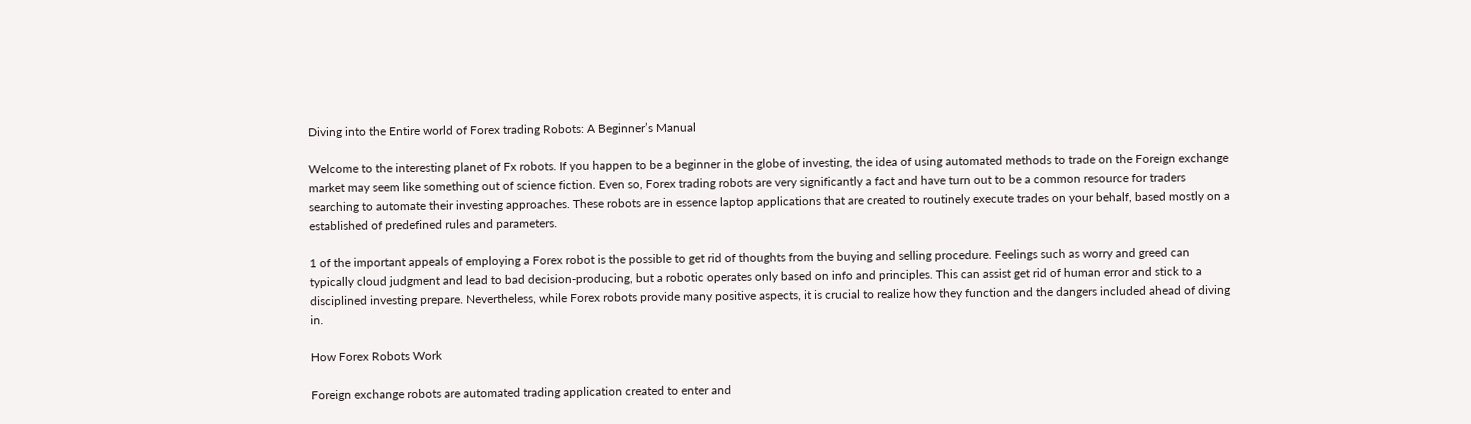Diving into the Entire world of Forex trading Robots: A Beginner’s Manual

Welcome to the interesting planet of Fx robots. If you happen to be a beginner in the globe of investing, the idea of using automated methods to trade on the Foreign exchange market may seem like something out of science fiction. Even so, Forex trading robots are very significantly a fact and have turn out to be a common resource for traders searching to automate their investing approaches. These robots are in essence laptop applications that are created to routinely execute trades on your behalf, based mostly on a established of predefined rules and parameters.

1 of the important appeals of employing a Forex robot is the possible to get rid of thoughts from the buying and selling procedure. Feelings such as worry and greed can typically cloud judgment and lead to bad decision-producing, but a robotic operates only based on info and principles. This can assist get rid of human error and stick to a disciplined investing prepare. Nevertheless, while Forex robots provide many positive aspects, it is crucial to realize how they function and the dangers included ahead of diving in.

How Forex Robots Work

Foreign exchange robots are automated trading application created to enter and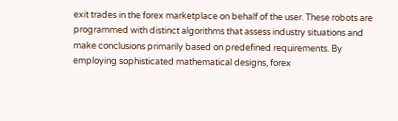exit trades in the forex marketplace on behalf of the user. These robots are programmed with distinct algorithms that assess industry situations and make conclusions primarily based on predefined requirements. By employing sophisticated mathematical designs, forex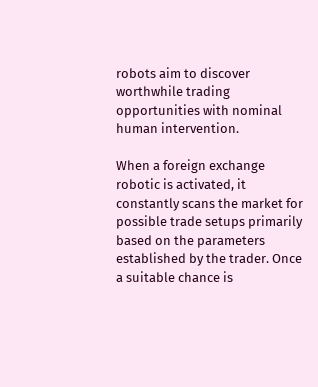robots aim to discover worthwhile trading opportunities with nominal human intervention.

When a foreign exchange robotic is activated, it constantly scans the market for possible trade setups primarily based on the parameters established by the trader. Once a suitable chance is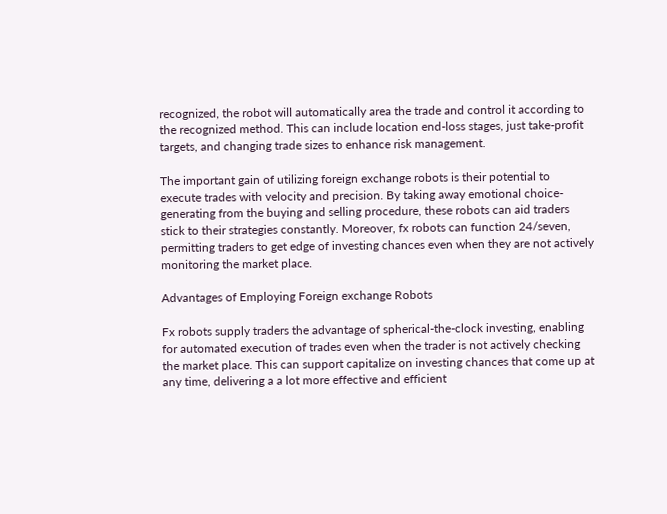recognized, the robot will automatically area the trade and control it according to the recognized method. This can include location end-loss stages, just take-profit targets, and changing trade sizes to enhance risk management.

The important gain of utilizing foreign exchange robots is their potential to execute trades with velocity and precision. By taking away emotional choice-generating from the buying and selling procedure, these robots can aid traders stick to their strategies constantly. Moreover, fx robots can function 24/seven, permitting traders to get edge of investing chances even when they are not actively monitoring the market place.

Advantages of Employing Foreign exchange Robots

Fx robots supply traders the advantage of spherical-the-clock investing, enabling for automated execution of trades even when the trader is not actively checking the market place. This can support capitalize on investing chances that come up at any time, delivering a a lot more effective and efficient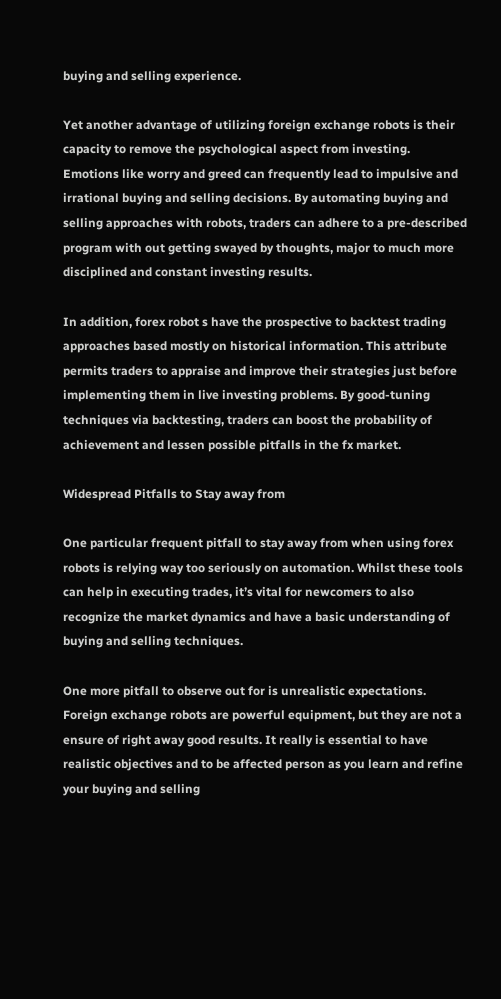buying and selling experience.

Yet another advantage of utilizing foreign exchange robots is their capacity to remove the psychological aspect from investing. Emotions like worry and greed can frequently lead to impulsive and irrational buying and selling decisions. By automating buying and selling approaches with robots, traders can adhere to a pre-described program with out getting swayed by thoughts, major to much more disciplined and constant investing results.

In addition, forex robot s have the prospective to backtest trading approaches based mostly on historical information. This attribute permits traders to appraise and improve their strategies just before implementing them in live investing problems. By good-tuning techniques via backtesting, traders can boost the probability of achievement and lessen possible pitfalls in the fx market.

Widespread Pitfalls to Stay away from

One particular frequent pitfall to stay away from when using forex robots is relying way too seriously on automation. Whilst these tools can help in executing trades, it’s vital for newcomers to also recognize the market dynamics and have a basic understanding of buying and selling techniques.

One more pitfall to observe out for is unrealistic expectations. Foreign exchange robots are powerful equipment, but they are not a ensure of right away good results. It really is essential to have realistic objectives and to be affected person as you learn and refine your buying and selling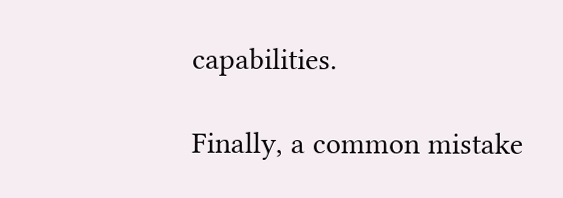capabilities.

Finally, a common mistake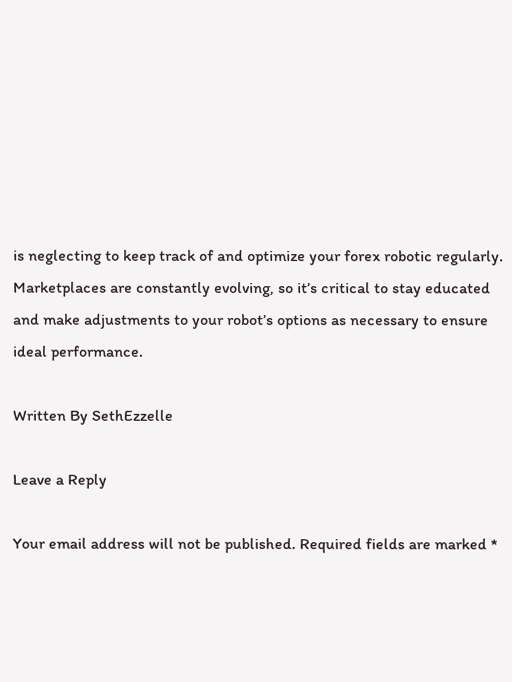is neglecting to keep track of and optimize your forex robotic regularly. Marketplaces are constantly evolving, so it’s critical to stay educated and make adjustments to your robot’s options as necessary to ensure ideal performance.

Written By SethEzzelle

Leave a Reply

Your email address will not be published. Required fields are marked *